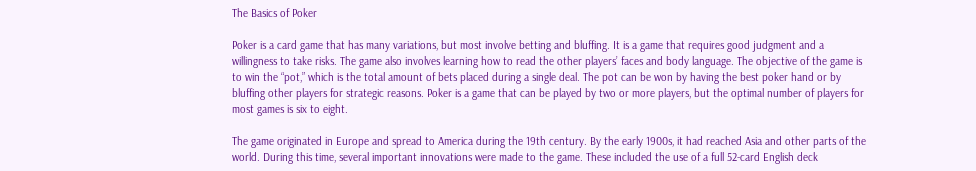The Basics of Poker

Poker is a card game that has many variations, but most involve betting and bluffing. It is a game that requires good judgment and a willingness to take risks. The game also involves learning how to read the other players’ faces and body language. The objective of the game is to win the “pot,” which is the total amount of bets placed during a single deal. The pot can be won by having the best poker hand or by bluffing other players for strategic reasons. Poker is a game that can be played by two or more players, but the optimal number of players for most games is six to eight.

The game originated in Europe and spread to America during the 19th century. By the early 1900s, it had reached Asia and other parts of the world. During this time, several important innovations were made to the game. These included the use of a full 52-card English deck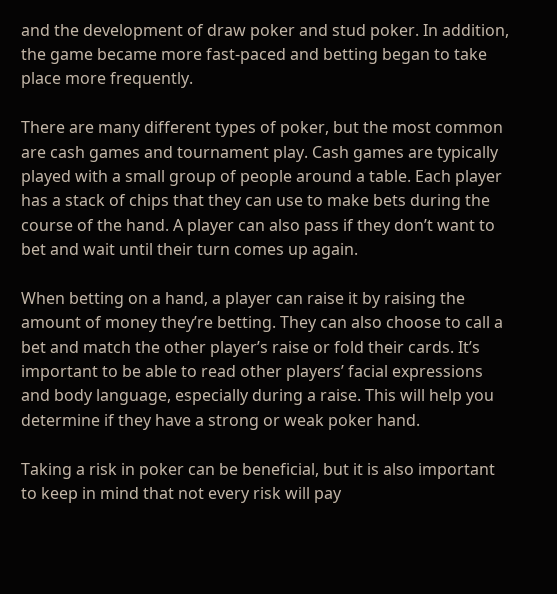and the development of draw poker and stud poker. In addition, the game became more fast-paced and betting began to take place more frequently.

There are many different types of poker, but the most common are cash games and tournament play. Cash games are typically played with a small group of people around a table. Each player has a stack of chips that they can use to make bets during the course of the hand. A player can also pass if they don’t want to bet and wait until their turn comes up again.

When betting on a hand, a player can raise it by raising the amount of money they’re betting. They can also choose to call a bet and match the other player’s raise or fold their cards. It’s important to be able to read other players’ facial expressions and body language, especially during a raise. This will help you determine if they have a strong or weak poker hand.

Taking a risk in poker can be beneficial, but it is also important to keep in mind that not every risk will pay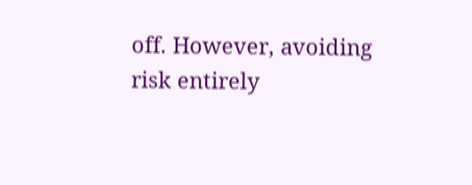off. However, avoiding risk entirely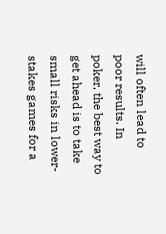will often lead to poor results. In poker, the best way to get ahead is to take small risks in lower-stakes games for a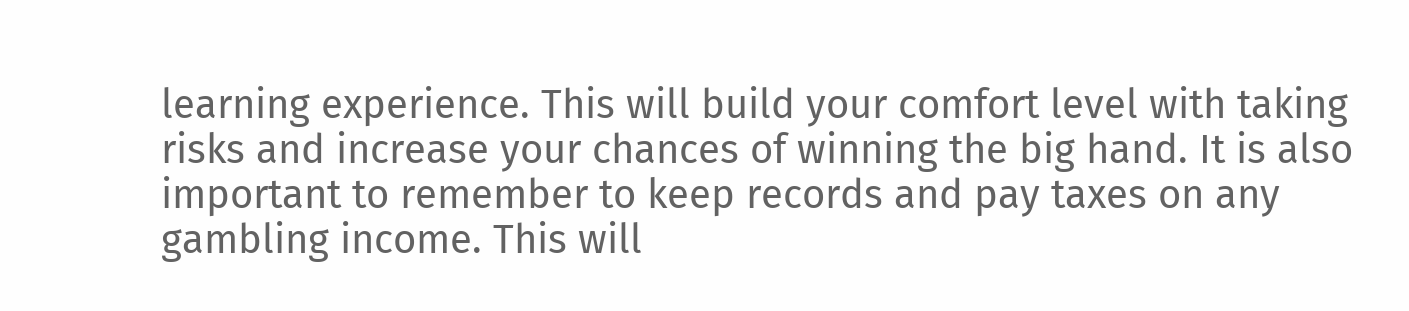learning experience. This will build your comfort level with taking risks and increase your chances of winning the big hand. It is also important to remember to keep records and pay taxes on any gambling income. This will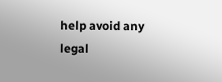help avoid any legal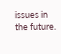issues in the future.